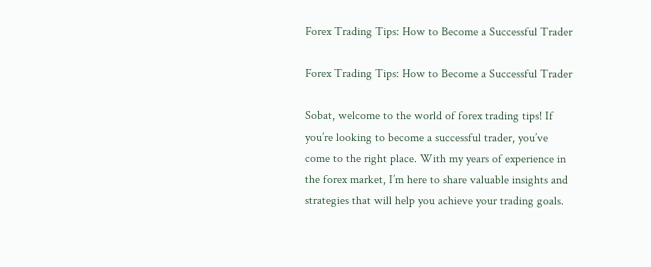Forex Trading Tips: How to Become a Successful Trader

Forex Trading Tips: How to Become a Successful Trader

Sobat, welcome to the world of forex trading tips! If you’re looking to become a successful trader, you’ve come to the right place. With my years of experience in the forex market, I’m here to share valuable insights and strategies that will help you achieve your trading goals.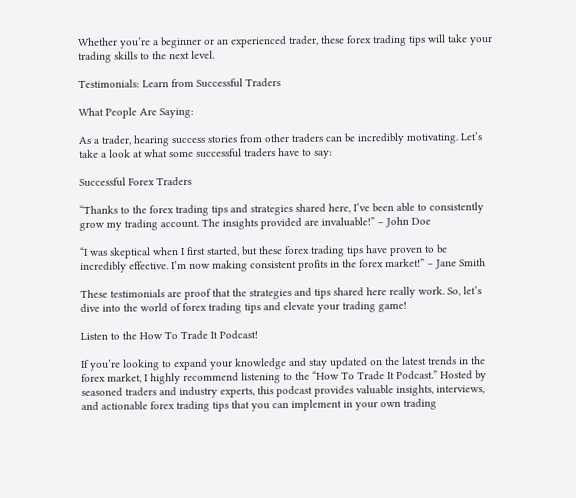Whether you’re a beginner or an experienced trader, these forex trading tips will take your trading skills to the next level.

Testimonials: Learn from Successful Traders

What People Are Saying:

As a trader, hearing success stories from other traders can be incredibly motivating. Let’s take a look at what some successful traders have to say:

Successful Forex Traders

“Thanks to the forex trading tips and strategies shared here, I’ve been able to consistently grow my trading account. The insights provided are invaluable!” – John Doe

“I was skeptical when I first started, but these forex trading tips have proven to be incredibly effective. I’m now making consistent profits in the forex market!” – Jane Smith

These testimonials are proof that the strategies and tips shared here really work. So, let’s dive into the world of forex trading tips and elevate your trading game!

Listen to the How To Trade It Podcast!

If you’re looking to expand your knowledge and stay updated on the latest trends in the forex market, I highly recommend listening to the “How To Trade It Podcast.” Hosted by seasoned traders and industry experts, this podcast provides valuable insights, interviews, and actionable forex trading tips that you can implement in your own trading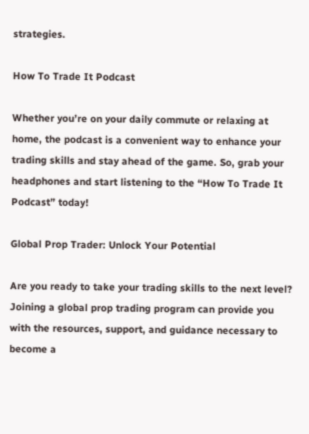strategies.

How To Trade It Podcast

Whether you’re on your daily commute or relaxing at home, the podcast is a convenient way to enhance your trading skills and stay ahead of the game. So, grab your headphones and start listening to the “How To Trade It Podcast” today!

Global Prop Trader: Unlock Your Potential

Are you ready to take your trading skills to the next level? Joining a global prop trading program can provide you with the resources, support, and guidance necessary to become a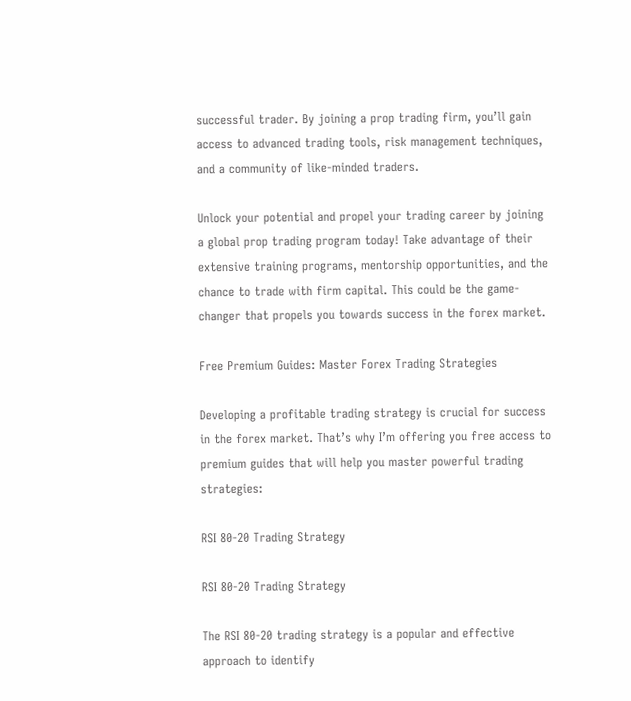successful trader. By joining a prop trading firm, you’ll gain access to advanced trading tools, risk management techniques, and a community of like-minded traders.

Unlock your potential and propel your trading career by joining a global prop trading program today! Take advantage of their extensive training programs, mentorship opportunities, and the chance to trade with firm capital. This could be the game-changer that propels you towards success in the forex market.

Free Premium Guides: Master Forex Trading Strategies

Developing a profitable trading strategy is crucial for success in the forex market. That’s why I’m offering you free access to premium guides that will help you master powerful trading strategies:

RSI 80-20 Trading Strategy

RSI 80-20 Trading Strategy

The RSI 80-20 trading strategy is a popular and effective approach to identify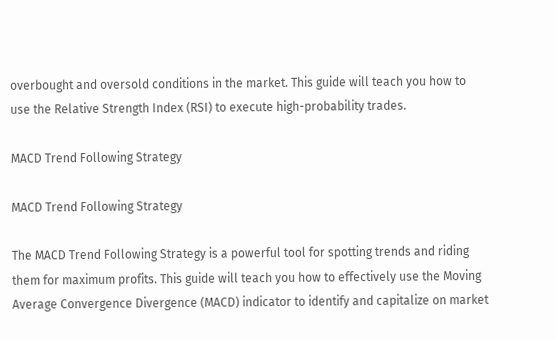overbought and oversold conditions in the market. This guide will teach you how to use the Relative Strength Index (RSI) to execute high-probability trades.

MACD Trend Following Strategy

MACD Trend Following Strategy

The MACD Trend Following Strategy is a powerful tool for spotting trends and riding them for maximum profits. This guide will teach you how to effectively use the Moving Average Convergence Divergence (MACD) indicator to identify and capitalize on market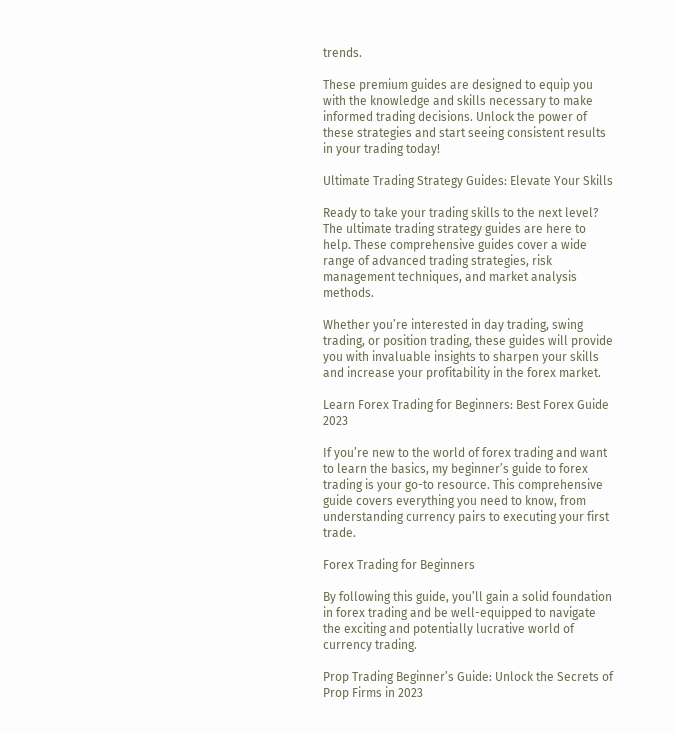trends.

These premium guides are designed to equip you with the knowledge and skills necessary to make informed trading decisions. Unlock the power of these strategies and start seeing consistent results in your trading today!

Ultimate Trading Strategy Guides: Elevate Your Skills

Ready to take your trading skills to the next level? The ultimate trading strategy guides are here to help. These comprehensive guides cover a wide range of advanced trading strategies, risk management techniques, and market analysis methods.

Whether you’re interested in day trading, swing trading, or position trading, these guides will provide you with invaluable insights to sharpen your skills and increase your profitability in the forex market.

Learn Forex Trading for Beginners: Best Forex Guide 2023

If you’re new to the world of forex trading and want to learn the basics, my beginner’s guide to forex trading is your go-to resource. This comprehensive guide covers everything you need to know, from understanding currency pairs to executing your first trade.

Forex Trading for Beginners

By following this guide, you’ll gain a solid foundation in forex trading and be well-equipped to navigate the exciting and potentially lucrative world of currency trading.

Prop Trading Beginner’s Guide: Unlock the Secrets of Prop Firms in 2023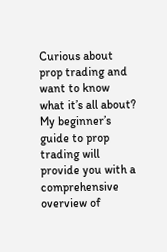Curious about prop trading and want to know what it’s all about? My beginner’s guide to prop trading will provide you with a comprehensive overview of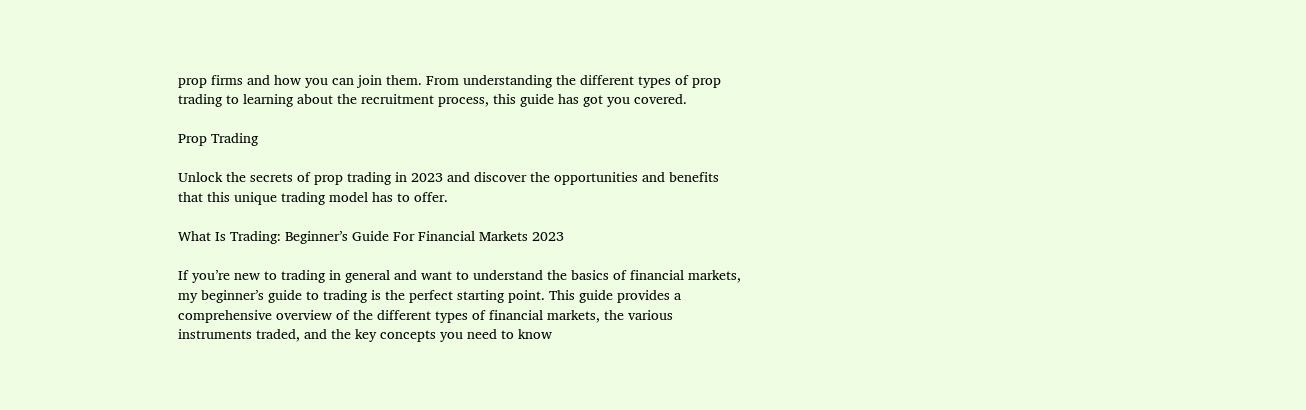prop firms and how you can join them. From understanding the different types of prop trading to learning about the recruitment process, this guide has got you covered.

Prop Trading

Unlock the secrets of prop trading in 2023 and discover the opportunities and benefits that this unique trading model has to offer.

What Is Trading: Beginner’s Guide For Financial Markets 2023

If you’re new to trading in general and want to understand the basics of financial markets, my beginner’s guide to trading is the perfect starting point. This guide provides a comprehensive overview of the different types of financial markets, the various instruments traded, and the key concepts you need to know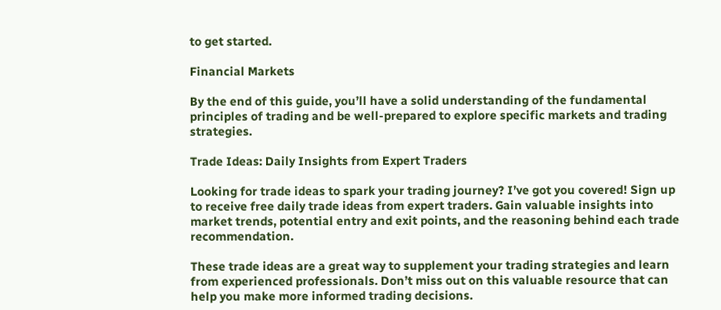to get started.

Financial Markets

By the end of this guide, you’ll have a solid understanding of the fundamental principles of trading and be well-prepared to explore specific markets and trading strategies.

Trade Ideas: Daily Insights from Expert Traders

Looking for trade ideas to spark your trading journey? I’ve got you covered! Sign up to receive free daily trade ideas from expert traders. Gain valuable insights into market trends, potential entry and exit points, and the reasoning behind each trade recommendation.

These trade ideas are a great way to supplement your trading strategies and learn from experienced professionals. Don’t miss out on this valuable resource that can help you make more informed trading decisions.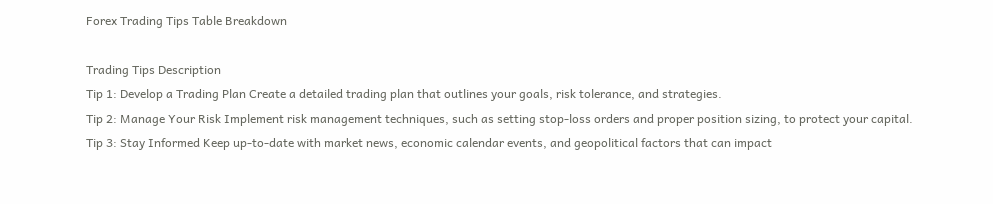Forex Trading Tips Table Breakdown

Trading Tips Description
Tip 1: Develop a Trading Plan Create a detailed trading plan that outlines your goals, risk tolerance, and strategies.
Tip 2: Manage Your Risk Implement risk management techniques, such as setting stop-loss orders and proper position sizing, to protect your capital.
Tip 3: Stay Informed Keep up-to-date with market news, economic calendar events, and geopolitical factors that can impact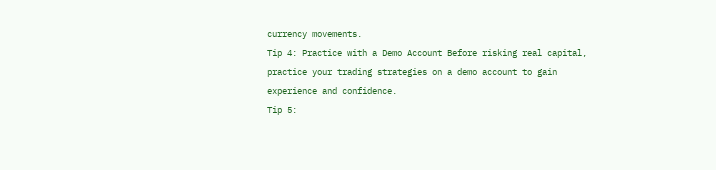currency movements.
Tip 4: Practice with a Demo Account Before risking real capital, practice your trading strategies on a demo account to gain experience and confidence.
Tip 5: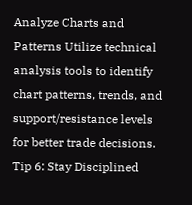Analyze Charts and Patterns Utilize technical analysis tools to identify chart patterns, trends, and support/resistance levels for better trade decisions.
Tip 6: Stay Disciplined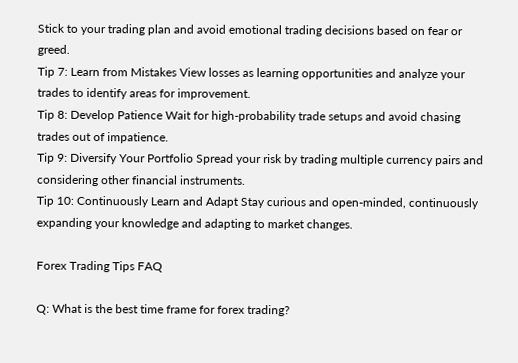Stick to your trading plan and avoid emotional trading decisions based on fear or greed.
Tip 7: Learn from Mistakes View losses as learning opportunities and analyze your trades to identify areas for improvement.
Tip 8: Develop Patience Wait for high-probability trade setups and avoid chasing trades out of impatience.
Tip 9: Diversify Your Portfolio Spread your risk by trading multiple currency pairs and considering other financial instruments.
Tip 10: Continuously Learn and Adapt Stay curious and open-minded, continuously expanding your knowledge and adapting to market changes.

Forex Trading Tips FAQ

Q: What is the best time frame for forex trading?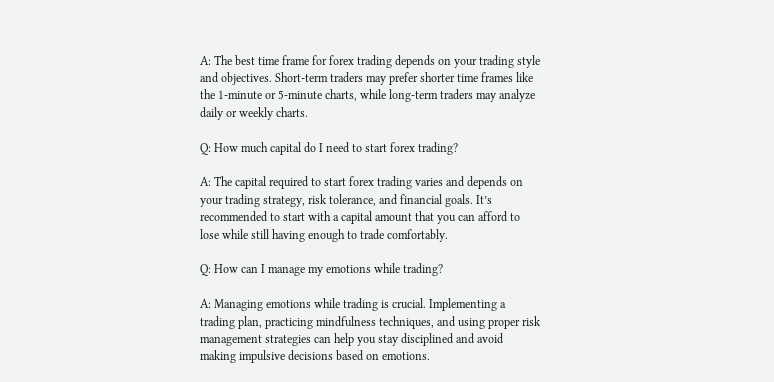A: The best time frame for forex trading depends on your trading style and objectives. Short-term traders may prefer shorter time frames like the 1-minute or 5-minute charts, while long-term traders may analyze daily or weekly charts.

Q: How much capital do I need to start forex trading?

A: The capital required to start forex trading varies and depends on your trading strategy, risk tolerance, and financial goals. It’s recommended to start with a capital amount that you can afford to lose while still having enough to trade comfortably.

Q: How can I manage my emotions while trading?

A: Managing emotions while trading is crucial. Implementing a trading plan, practicing mindfulness techniques, and using proper risk management strategies can help you stay disciplined and avoid making impulsive decisions based on emotions.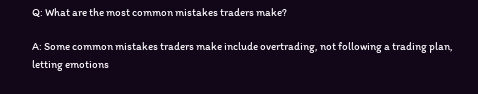Q: What are the most common mistakes traders make?

A: Some common mistakes traders make include overtrading, not following a trading plan, letting emotions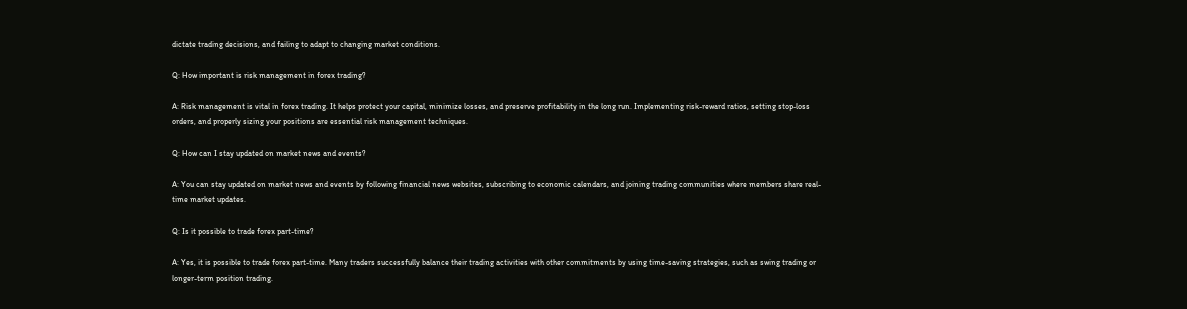dictate trading decisions, and failing to adapt to changing market conditions.

Q: How important is risk management in forex trading?

A: Risk management is vital in forex trading. It helps protect your capital, minimize losses, and preserve profitability in the long run. Implementing risk-reward ratios, setting stop-loss orders, and properly sizing your positions are essential risk management techniques.

Q: How can I stay updated on market news and events?

A: You can stay updated on market news and events by following financial news websites, subscribing to economic calendars, and joining trading communities where members share real-time market updates.

Q: Is it possible to trade forex part-time?

A: Yes, it is possible to trade forex part-time. Many traders successfully balance their trading activities with other commitments by using time-saving strategies, such as swing trading or longer-term position trading.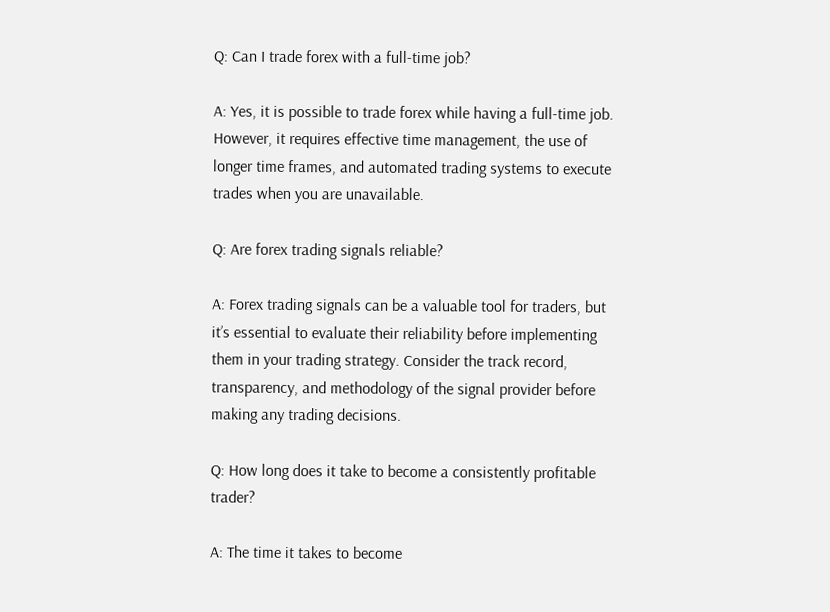Q: Can I trade forex with a full-time job?

A: Yes, it is possible to trade forex while having a full-time job. However, it requires effective time management, the use of longer time frames, and automated trading systems to execute trades when you are unavailable.

Q: Are forex trading signals reliable?

A: Forex trading signals can be a valuable tool for traders, but it’s essential to evaluate their reliability before implementing them in your trading strategy. Consider the track record, transparency, and methodology of the signal provider before making any trading decisions.

Q: How long does it take to become a consistently profitable trader?

A: The time it takes to become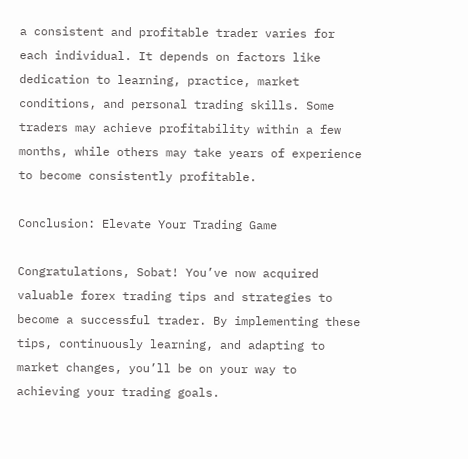a consistent and profitable trader varies for each individual. It depends on factors like dedication to learning, practice, market conditions, and personal trading skills. Some traders may achieve profitability within a few months, while others may take years of experience to become consistently profitable.

Conclusion: Elevate Your Trading Game

Congratulations, Sobat! You’ve now acquired valuable forex trading tips and strategies to become a successful trader. By implementing these tips, continuously learning, and adapting to market changes, you’ll be on your way to achieving your trading goals.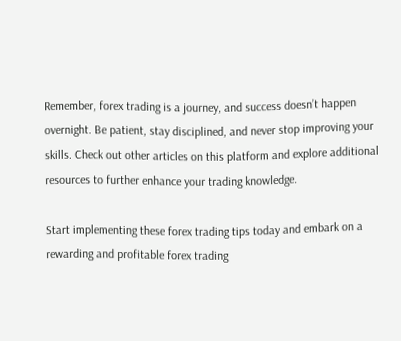Remember, forex trading is a journey, and success doesn’t happen overnight. Be patient, stay disciplined, and never stop improving your skills. Check out other articles on this platform and explore additional resources to further enhance your trading knowledge.

Start implementing these forex trading tips today and embark on a rewarding and profitable forex trading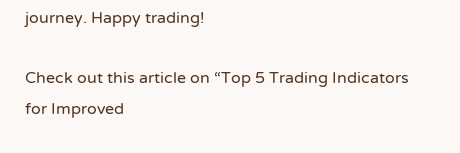journey. Happy trading!

Check out this article on “Top 5 Trading Indicators for Improved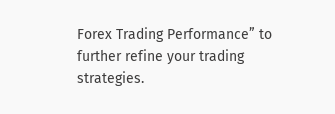Forex Trading Performance” to further refine your trading strategies.